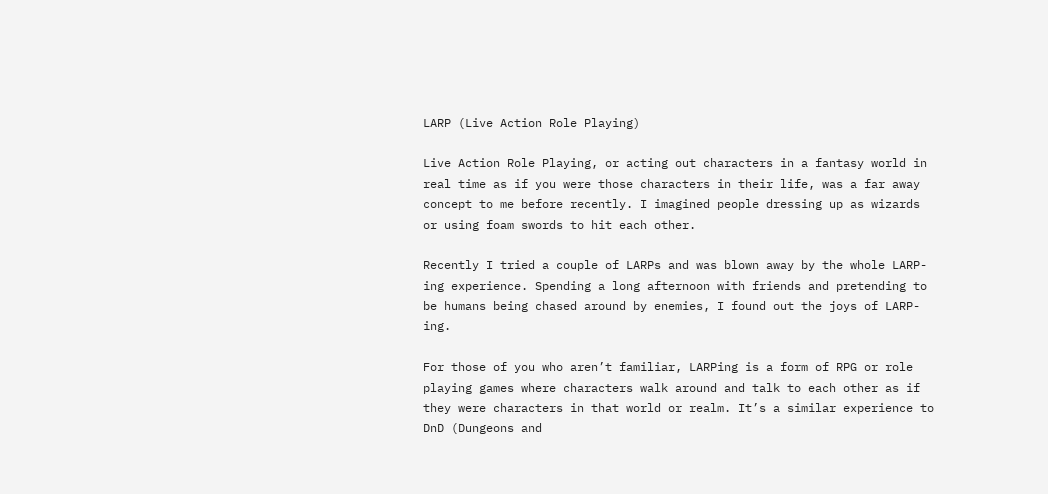LARP (Live Action Role Playing)

Live Action Role Playing, or acting out characters in a fantasy world in real time as if you were those characters in their life, was a far away concept to me before recently. I imagined people dressing up as wizards or using foam swords to hit each other.

Recently I tried a couple of LARPs and was blown away by the whole LARP-ing experience. Spending a long afternoon with friends and pretending to be humans being chased around by enemies, I found out the joys of LARP-ing.

For those of you who aren’t familiar, LARPing is a form of RPG or role playing games where characters walk around and talk to each other as if they were characters in that world or realm. It’s a similar experience to DnD (Dungeons and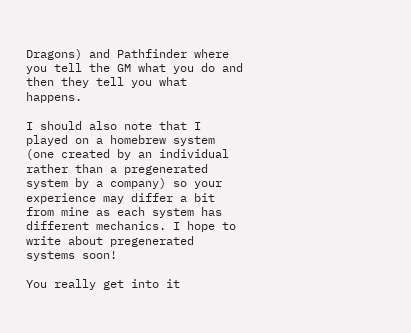Dragons) and Pathfinder where you tell the GM what you do and then they tell you what happens.

I should also note that I played on a homebrew system (one created by an individual rather than a pregenerated system by a company) so your experience may differ a bit from mine as each system has different mechanics. I hope to write about pregenerated systems soon!

You really get into it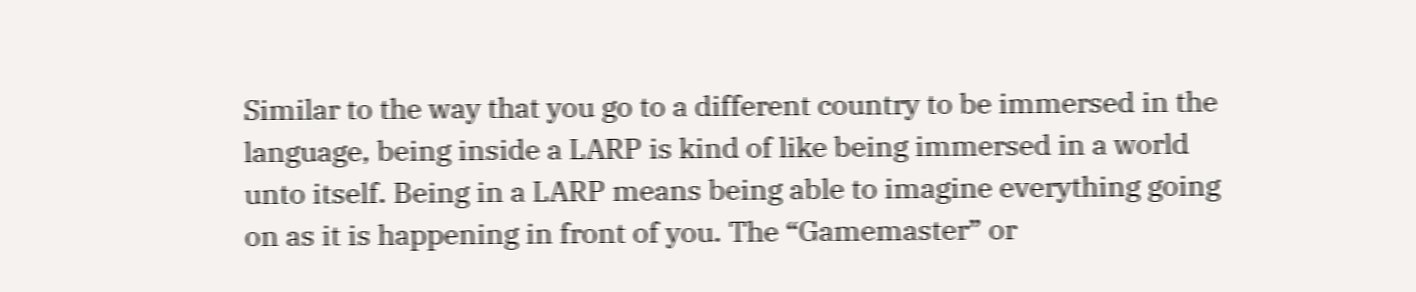Similar to the way that you go to a different country to be immersed in the language, being inside a LARP is kind of like being immersed in a world unto itself. Being in a LARP means being able to imagine everything going on as it is happening in front of you. The “Gamemaster” or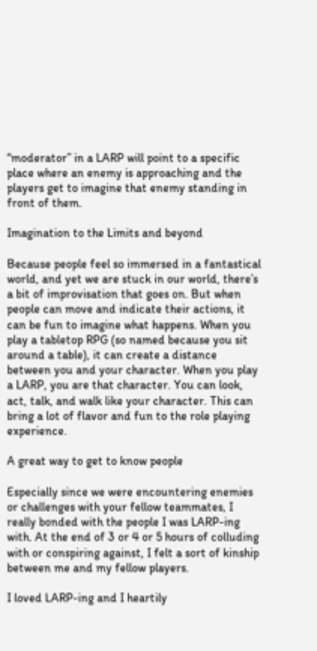“moderator” in a LARP will point to a specific place where an enemy is approaching and the players get to imagine that enemy standing in front of them.

Imagination to the Limits and beyond

Because people feel so immersed in a fantastical world, and yet we are stuck in our world, there’s a bit of improvisation that goes on. But when people can move and indicate their actions, it can be fun to imagine what happens. When you play a tabletop RPG (so named because you sit around a table), it can create a distance between you and your character. When you play a LARP, you are that character. You can look, act, talk, and walk like your character. This can bring a lot of flavor and fun to the role playing experience.

A great way to get to know people

Especially since we were encountering enemies or challenges with your fellow teammates, I really bonded with the people I was LARP-ing with. At the end of 3 or 4 or 5 hours of colluding with or conspiring against, I felt a sort of kinship between me and my fellow players.

I loved LARP-ing and I heartily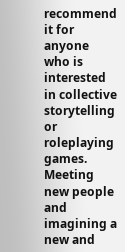recommend it for anyone who is interested in collective storytelling or roleplaying games. Meeting new people and imagining a new and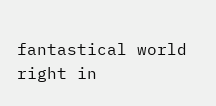fantastical world right in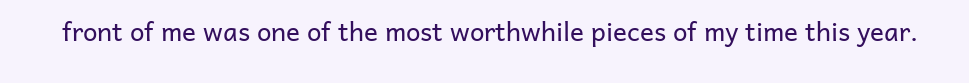front of me was one of the most worthwhile pieces of my time this year.